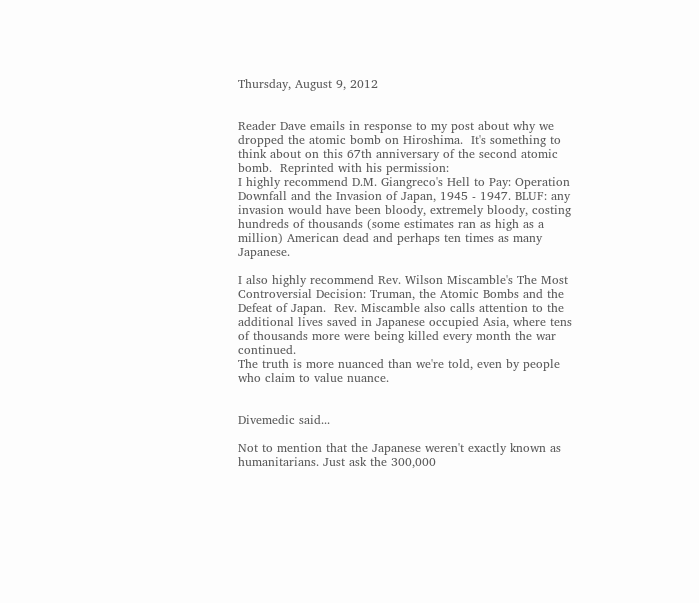Thursday, August 9, 2012


Reader Dave emails in response to my post about why we dropped the atomic bomb on Hiroshima.  It's something to think about on this 67th anniversary of the second atomic bomb.  Reprinted with his permission:
I highly recommend D.M. Giangreco's Hell to Pay: Operation Downfall and the Invasion of Japan, 1945 - 1947. BLUF: any invasion would have been bloody, extremely bloody, costing hundreds of thousands (some estimates ran as high as a million) American dead and perhaps ten times as many Japanese.

I also highly recommend Rev. Wilson Miscamble's The Most Controversial Decision: Truman, the Atomic Bombs and the Defeat of Japan.  Rev. Miscamble also calls attention to the additional lives saved in Japanese occupied Asia, where tens of thousands more were being killed every month the war continued.
The truth is more nuanced than we're told, even by people who claim to value nuance.


Divemedic said...

Not to mention that the Japanese weren't exactly known as humanitarians. Just ask the 300,000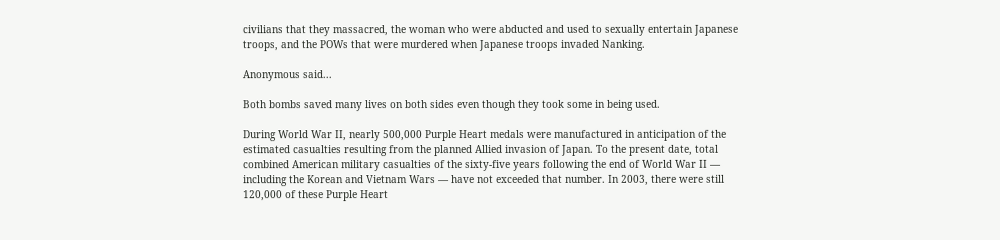civilians that they massacred, the woman who were abducted and used to sexually entertain Japanese troops, and the POWs that were murdered when Japanese troops invaded Nanking.

Anonymous said...

Both bombs saved many lives on both sides even though they took some in being used.

During World War II, nearly 500,000 Purple Heart medals were manufactured in anticipation of the estimated casualties resulting from the planned Allied invasion of Japan. To the present date, total combined American military casualties of the sixty-five years following the end of World War II — including the Korean and Vietnam Wars — have not exceeded that number. In 2003, there were still 120,000 of these Purple Heart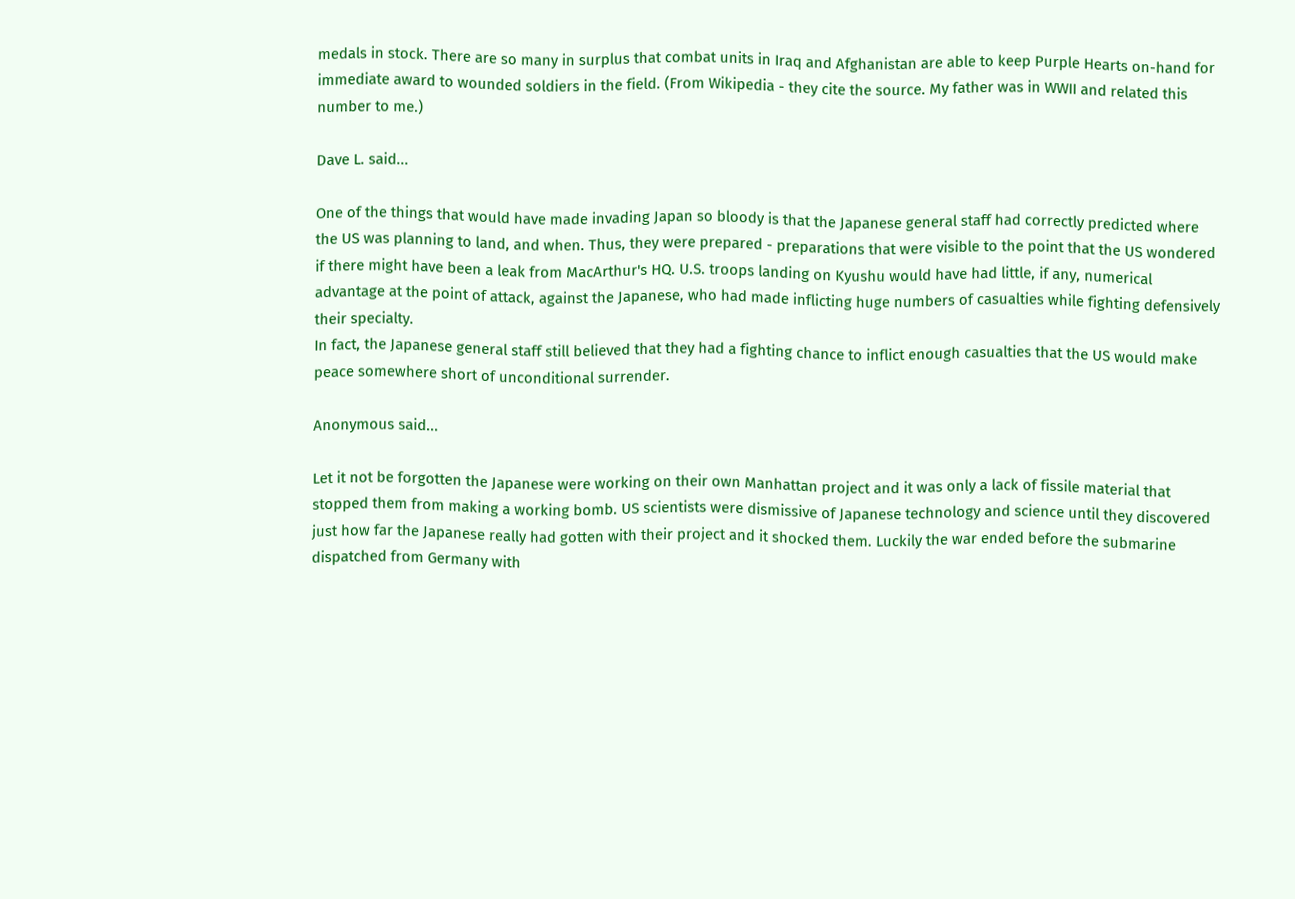medals in stock. There are so many in surplus that combat units in Iraq and Afghanistan are able to keep Purple Hearts on-hand for immediate award to wounded soldiers in the field. (From Wikipedia - they cite the source. My father was in WWII and related this number to me.)

Dave L. said...

One of the things that would have made invading Japan so bloody is that the Japanese general staff had correctly predicted where the US was planning to land, and when. Thus, they were prepared - preparations that were visible to the point that the US wondered if there might have been a leak from MacArthur's HQ. U.S. troops landing on Kyushu would have had little, if any, numerical advantage at the point of attack, against the Japanese, who had made inflicting huge numbers of casualties while fighting defensively their specialty.
In fact, the Japanese general staff still believed that they had a fighting chance to inflict enough casualties that the US would make peace somewhere short of unconditional surrender.

Anonymous said...

Let it not be forgotten the Japanese were working on their own Manhattan project and it was only a lack of fissile material that stopped them from making a working bomb. US scientists were dismissive of Japanese technology and science until they discovered just how far the Japanese really had gotten with their project and it shocked them. Luckily the war ended before the submarine dispatched from Germany with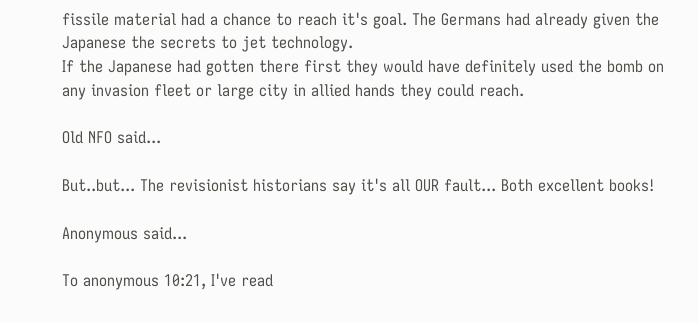fissile material had a chance to reach it's goal. The Germans had already given the Japanese the secrets to jet technology.
If the Japanese had gotten there first they would have definitely used the bomb on any invasion fleet or large city in allied hands they could reach.

Old NFO said...

But..but... The revisionist historians say it's all OUR fault... Both excellent books!

Anonymous said...

To anonymous 10:21, I've read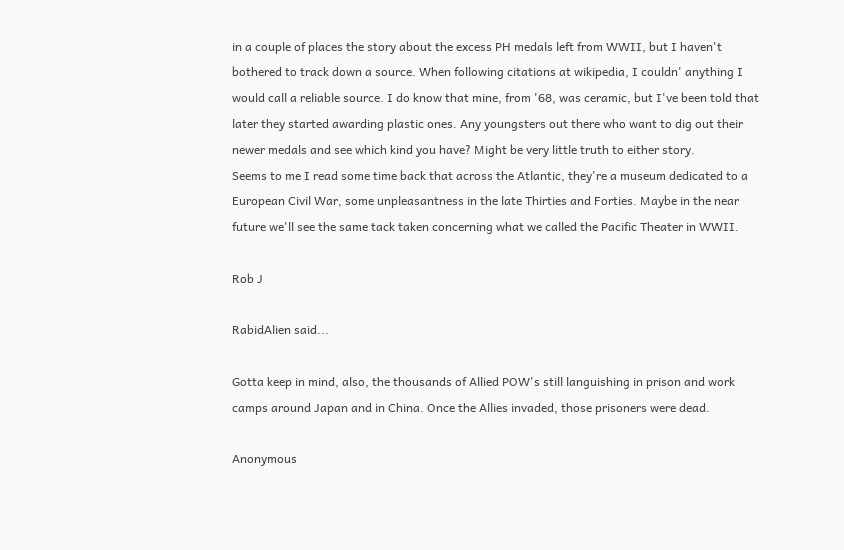in a couple of places the story about the excess PH medals left from WWII, but I haven't bothered to track down a source. When following citations at wikipedia, I couldn' anything I would call a reliable source. I do know that mine, from '68, was ceramic, but I've been told that later they started awarding plastic ones. Any youngsters out there who want to dig out their newer medals and see which kind you have? Might be very little truth to either story.
Seems to me I read some time back that across the Atlantic, they're a museum dedicated to a European Civil War, some unpleasantness in the late Thirties and Forties. Maybe in the near future we'll see the same tack taken concerning what we called the Pacific Theater in WWII.

Rob J

RabidAlien said...

Gotta keep in mind, also, the thousands of Allied POW's still languishing in prison and work camps around Japan and in China. Once the Allies invaded, those prisoners were dead.

Anonymous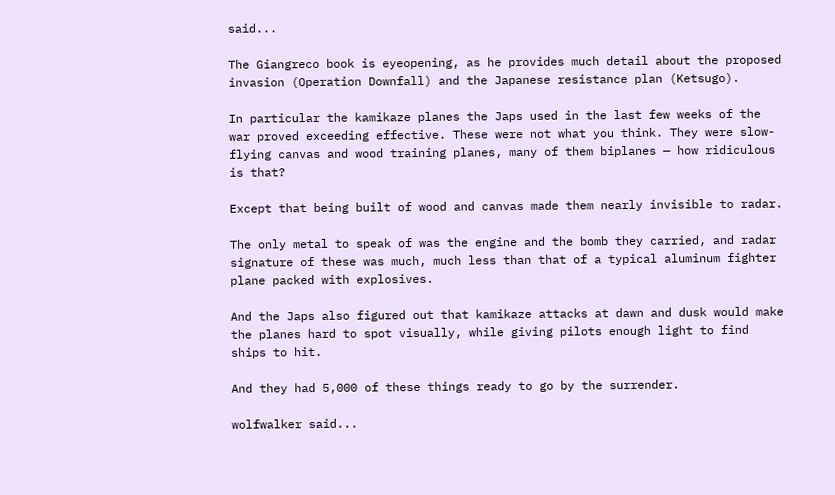said...

The Giangreco book is eyeopening, as he provides much detail about the proposed invasion (Operation Downfall) and the Japanese resistance plan (Ketsugo).

In particular the kamikaze planes the Japs used in the last few weeks of the war proved exceeding effective. These were not what you think. They were slow-flying canvas and wood training planes, many of them biplanes — how ridiculous is that?

Except that being built of wood and canvas made them nearly invisible to radar.

The only metal to speak of was the engine and the bomb they carried, and radar signature of these was much, much less than that of a typical aluminum fighter plane packed with explosives.

And the Japs also figured out that kamikaze attacks at dawn and dusk would make the planes hard to spot visually, while giving pilots enough light to find ships to hit.

And they had 5,000 of these things ready to go by the surrender.

wolfwalker said...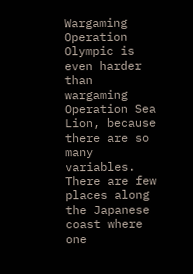Wargaming Operation Olympic is even harder than wargaming Operation Sea Lion, because there are so many variables. There are few places along the Japanese coast where one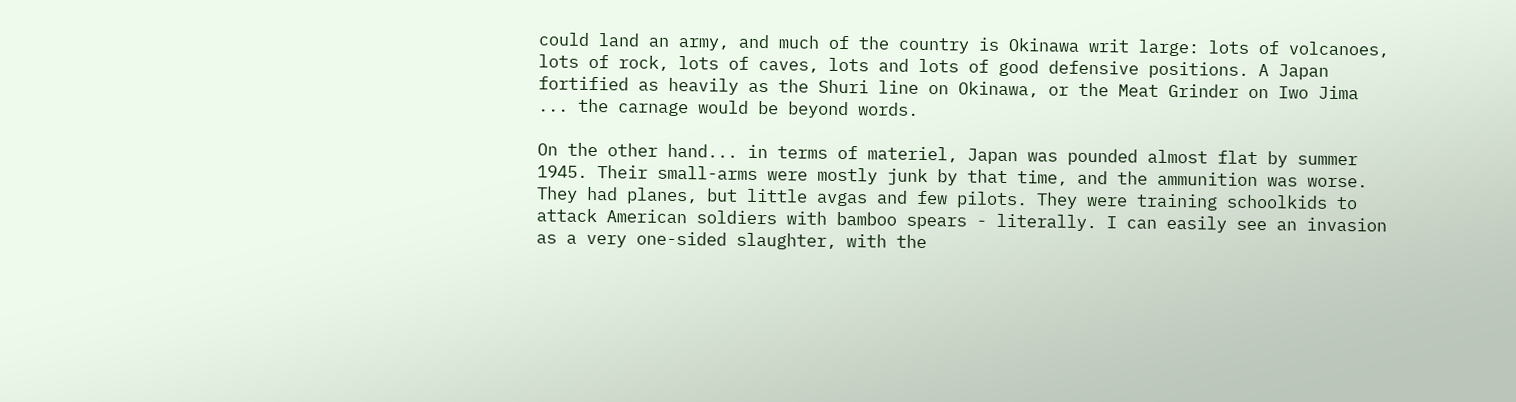could land an army, and much of the country is Okinawa writ large: lots of volcanoes, lots of rock, lots of caves, lots and lots of good defensive positions. A Japan fortified as heavily as the Shuri line on Okinawa, or the Meat Grinder on Iwo Jima ... the carnage would be beyond words.

On the other hand... in terms of materiel, Japan was pounded almost flat by summer 1945. Their small-arms were mostly junk by that time, and the ammunition was worse. They had planes, but little avgas and few pilots. They were training schoolkids to attack American soldiers with bamboo spears - literally. I can easily see an invasion as a very one-sided slaughter, with the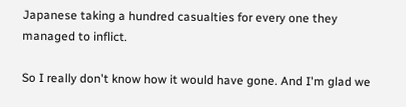Japanese taking a hundred casualties for every one they managed to inflict.

So I really don't know how it would have gone. And I'm glad we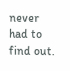never had to find out.